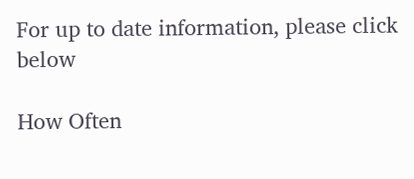For up to date information, please click below

How Often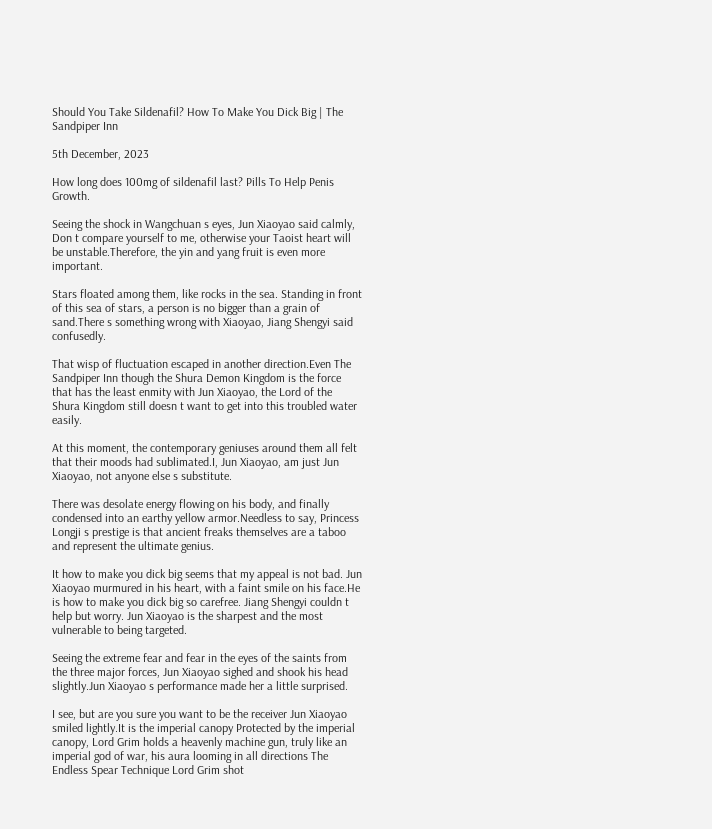Should You Take Sildenafil? How To Make You Dick Big | The Sandpiper Inn

5th December, 2023

How long does 100mg of sildenafil last? Pills To Help Penis Growth.

Seeing the shock in Wangchuan s eyes, Jun Xiaoyao said calmly, Don t compare yourself to me, otherwise your Taoist heart will be unstable.Therefore, the yin and yang fruit is even more important.

Stars floated among them, like rocks in the sea. Standing in front of this sea of stars, a person is no bigger than a grain of sand.There s something wrong with Xiaoyao, Jiang Shengyi said confusedly.

That wisp of fluctuation escaped in another direction.Even The Sandpiper Inn though the Shura Demon Kingdom is the force that has the least enmity with Jun Xiaoyao, the Lord of the Shura Kingdom still doesn t want to get into this troubled water easily.

At this moment, the contemporary geniuses around them all felt that their moods had sublimated.I, Jun Xiaoyao, am just Jun Xiaoyao, not anyone else s substitute.

There was desolate energy flowing on his body, and finally condensed into an earthy yellow armor.Needless to say, Princess Longji s prestige is that ancient freaks themselves are a taboo and represent the ultimate genius.

It how to make you dick big seems that my appeal is not bad. Jun Xiaoyao murmured in his heart, with a faint smile on his face.He is how to make you dick big so carefree. Jiang Shengyi couldn t help but worry. Jun Xiaoyao is the sharpest and the most vulnerable to being targeted.

Seeing the extreme fear and fear in the eyes of the saints from the three major forces, Jun Xiaoyao sighed and shook his head slightly.Jun Xiaoyao s performance made her a little surprised.

I see, but are you sure you want to be the receiver Jun Xiaoyao smiled lightly.It is the imperial canopy Protected by the imperial canopy, Lord Grim holds a heavenly machine gun, truly like an imperial god of war, his aura looming in all directions The Endless Spear Technique Lord Grim shot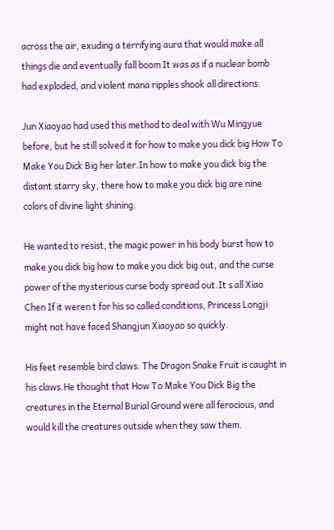across the air, exuding a terrifying aura that would make all things die and eventually fall boom It was as if a nuclear bomb had exploded, and violent mana ripples shook all directions.

Jun Xiaoyao had used this method to deal with Wu Mingyue before, but he still solved it for how to make you dick big How To Make You Dick Big her later.In how to make you dick big the distant starry sky, there how to make you dick big are nine colors of divine light shining.

He wanted to resist, the magic power in his body burst how to make you dick big how to make you dick big out, and the curse power of the mysterious curse body spread out.It s all Xiao Chen If it weren t for his so called conditions, Princess Longji might not have faced Shangjun Xiaoyao so quickly.

His feet resemble bird claws. The Dragon Snake Fruit is caught in his claws.He thought that How To Make You Dick Big the creatures in the Eternal Burial Ground were all ferocious, and would kill the creatures outside when they saw them.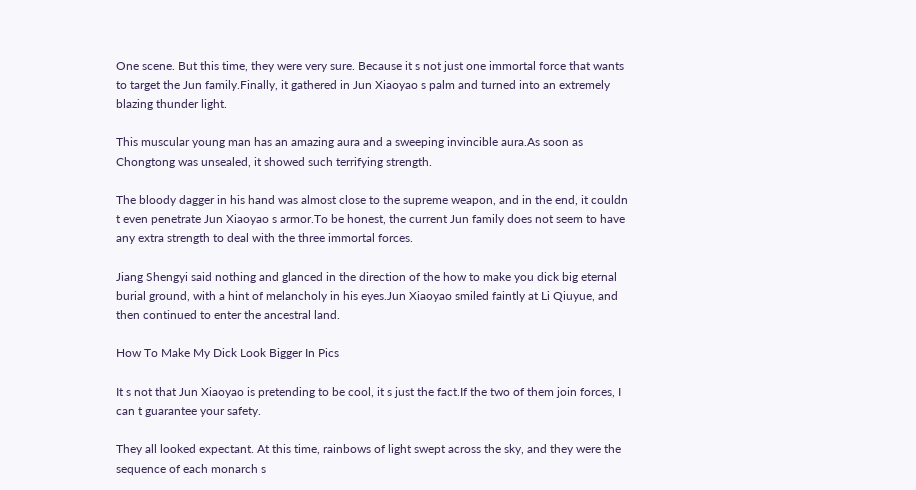One scene. But this time, they were very sure. Because it s not just one immortal force that wants to target the Jun family.Finally, it gathered in Jun Xiaoyao s palm and turned into an extremely blazing thunder light.

This muscular young man has an amazing aura and a sweeping invincible aura.As soon as Chongtong was unsealed, it showed such terrifying strength.

The bloody dagger in his hand was almost close to the supreme weapon, and in the end, it couldn t even penetrate Jun Xiaoyao s armor.To be honest, the current Jun family does not seem to have any extra strength to deal with the three immortal forces.

Jiang Shengyi said nothing and glanced in the direction of the how to make you dick big eternal burial ground, with a hint of melancholy in his eyes.Jun Xiaoyao smiled faintly at Li Qiuyue, and then continued to enter the ancestral land.

How To Make My Dick Look Bigger In Pics

It s not that Jun Xiaoyao is pretending to be cool, it s just the fact.If the two of them join forces, I can t guarantee your safety.

They all looked expectant. At this time, rainbows of light swept across the sky, and they were the sequence of each monarch s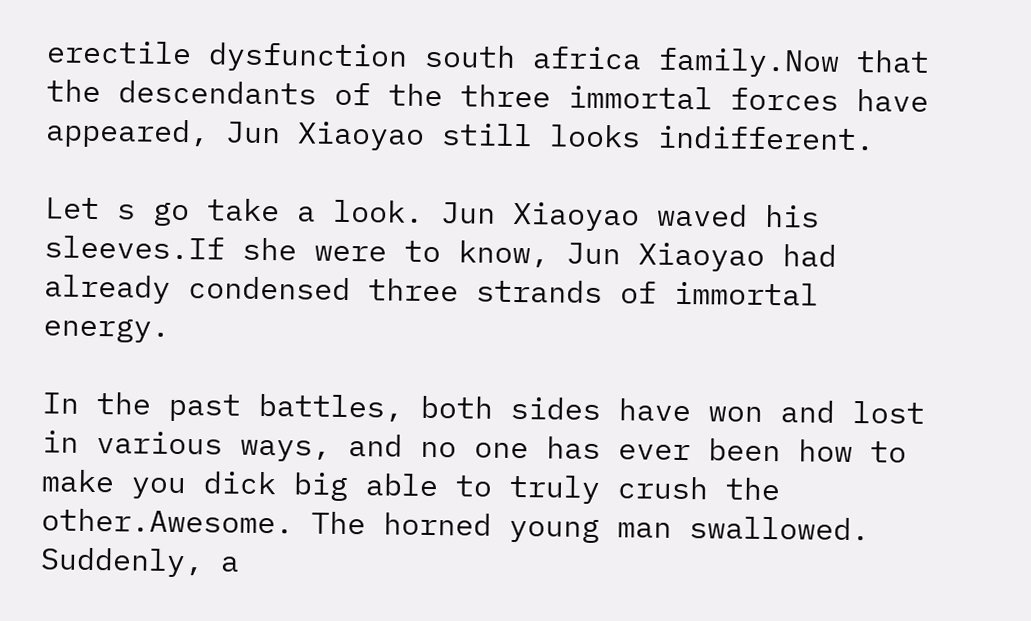erectile dysfunction south africa family.Now that the descendants of the three immortal forces have appeared, Jun Xiaoyao still looks indifferent.

Let s go take a look. Jun Xiaoyao waved his sleeves.If she were to know, Jun Xiaoyao had already condensed three strands of immortal energy.

In the past battles, both sides have won and lost in various ways, and no one has ever been how to make you dick big able to truly crush the other.Awesome. The horned young man swallowed. Suddenly, a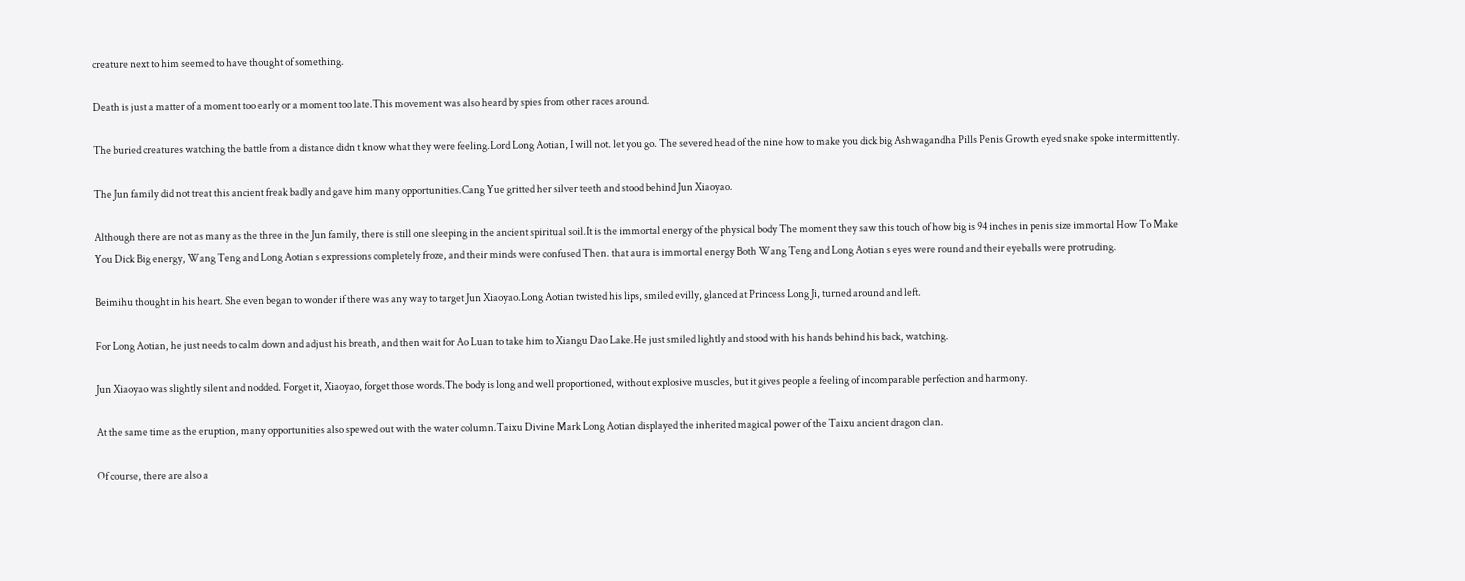creature next to him seemed to have thought of something.

Death is just a matter of a moment too early or a moment too late.This movement was also heard by spies from other races around.

The buried creatures watching the battle from a distance didn t know what they were feeling.Lord Long Aotian, I will not. let you go. The severed head of the nine how to make you dick big Ashwagandha Pills Penis Growth eyed snake spoke intermittently.

The Jun family did not treat this ancient freak badly and gave him many opportunities.Cang Yue gritted her silver teeth and stood behind Jun Xiaoyao.

Although there are not as many as the three in the Jun family, there is still one sleeping in the ancient spiritual soil.It is the immortal energy of the physical body The moment they saw this touch of how big is 94 inches in penis size immortal How To Make You Dick Big energy, Wang Teng and Long Aotian s expressions completely froze, and their minds were confused Then. that aura is immortal energy Both Wang Teng and Long Aotian s eyes were round and their eyeballs were protruding.

Beimihu thought in his heart. She even began to wonder if there was any way to target Jun Xiaoyao.Long Aotian twisted his lips, smiled evilly, glanced at Princess Long Ji, turned around and left.

For Long Aotian, he just needs to calm down and adjust his breath, and then wait for Ao Luan to take him to Xiangu Dao Lake.He just smiled lightly and stood with his hands behind his back, watching.

Jun Xiaoyao was slightly silent and nodded. Forget it, Xiaoyao, forget those words.The body is long and well proportioned, without explosive muscles, but it gives people a feeling of incomparable perfection and harmony.

At the same time as the eruption, many opportunities also spewed out with the water column.Taixu Divine Mark Long Aotian displayed the inherited magical power of the Taixu ancient dragon clan.

Of course, there are also a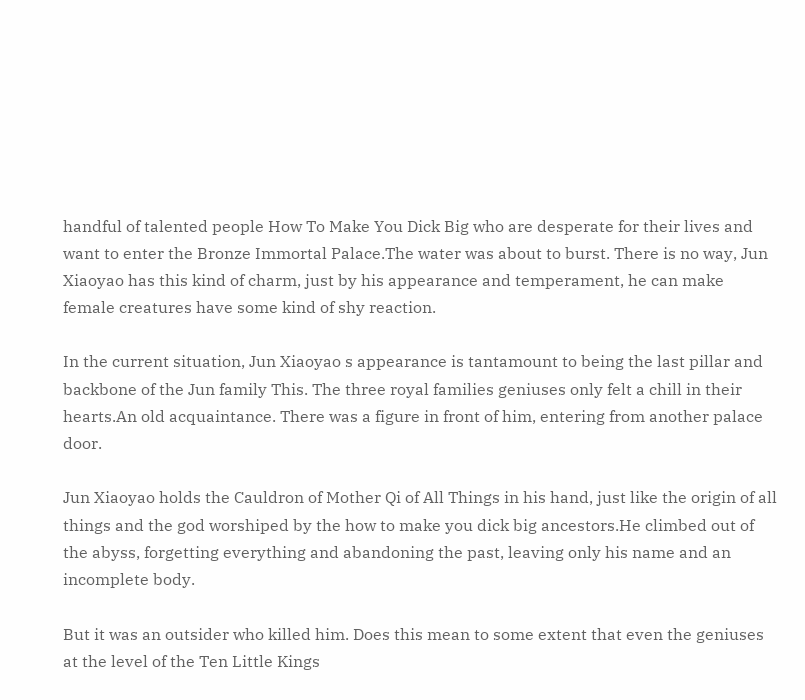handful of talented people How To Make You Dick Big who are desperate for their lives and want to enter the Bronze Immortal Palace.The water was about to burst. There is no way, Jun Xiaoyao has this kind of charm, just by his appearance and temperament, he can make female creatures have some kind of shy reaction.

In the current situation, Jun Xiaoyao s appearance is tantamount to being the last pillar and backbone of the Jun family This. The three royal families geniuses only felt a chill in their hearts.An old acquaintance. There was a figure in front of him, entering from another palace door.

Jun Xiaoyao holds the Cauldron of Mother Qi of All Things in his hand, just like the origin of all things and the god worshiped by the how to make you dick big ancestors.He climbed out of the abyss, forgetting everything and abandoning the past, leaving only his name and an incomplete body.

But it was an outsider who killed him. Does this mean to some extent that even the geniuses at the level of the Ten Little Kings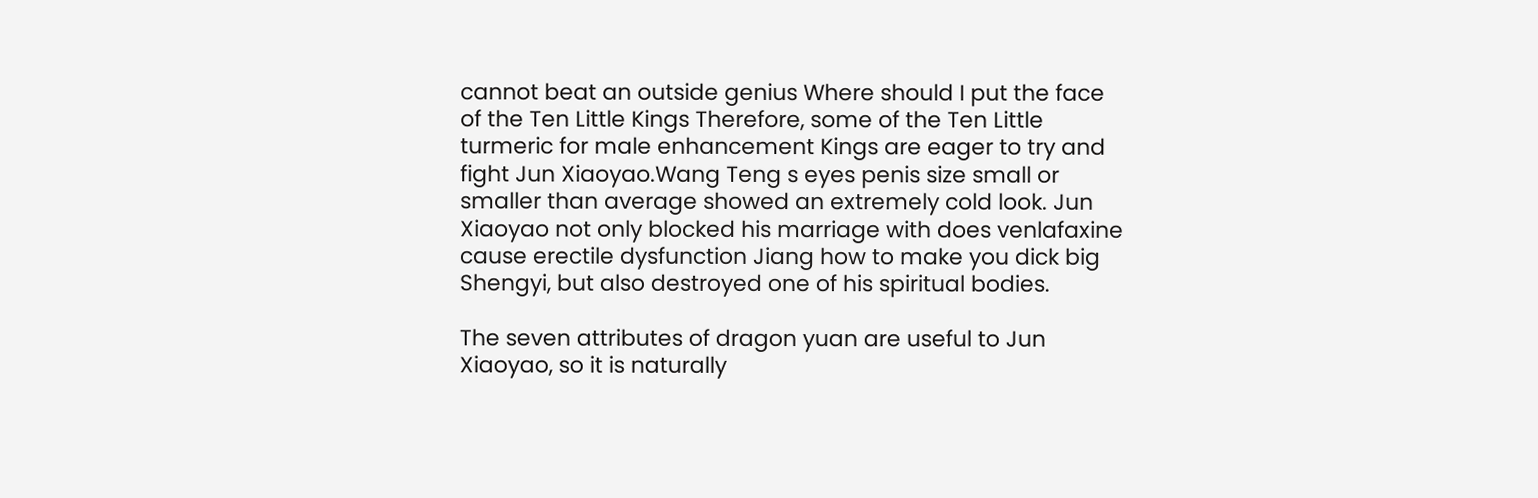cannot beat an outside genius Where should I put the face of the Ten Little Kings Therefore, some of the Ten Little turmeric for male enhancement Kings are eager to try and fight Jun Xiaoyao.Wang Teng s eyes penis size small or smaller than average showed an extremely cold look. Jun Xiaoyao not only blocked his marriage with does venlafaxine cause erectile dysfunction Jiang how to make you dick big Shengyi, but also destroyed one of his spiritual bodies.

The seven attributes of dragon yuan are useful to Jun Xiaoyao, so it is naturally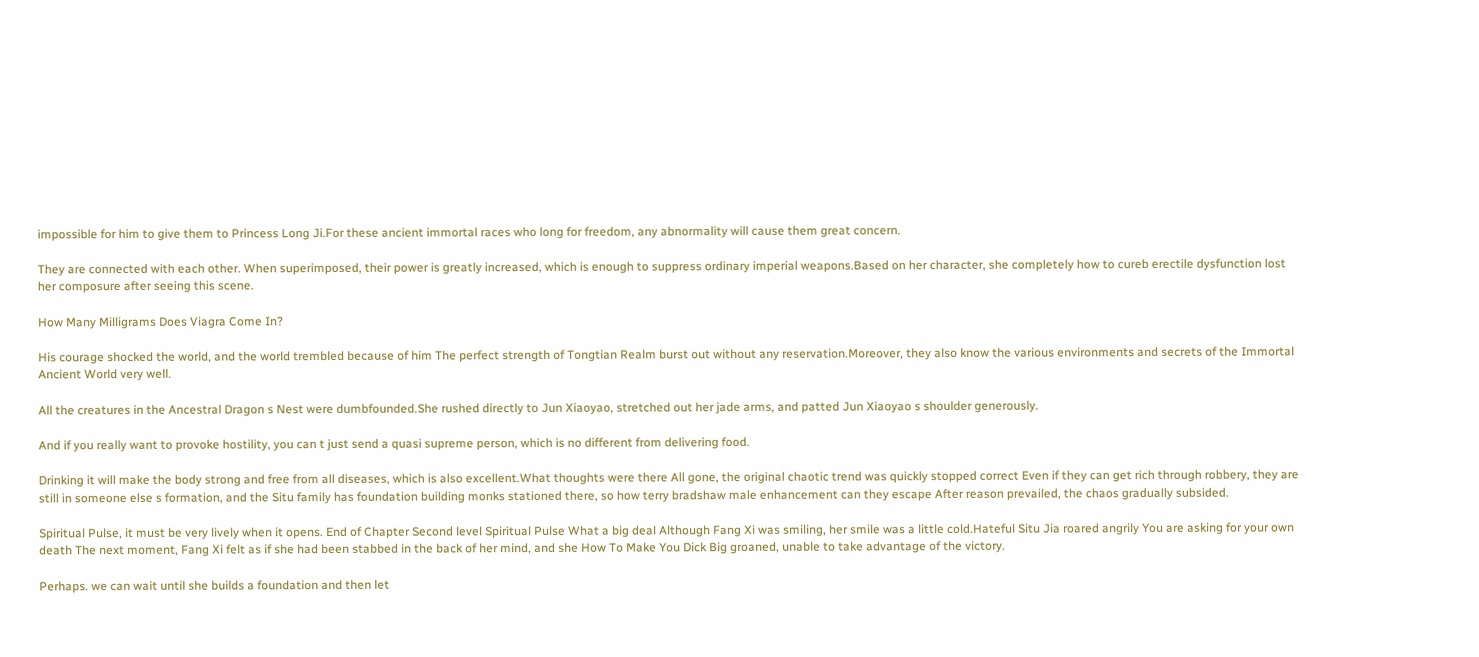impossible for him to give them to Princess Long Ji.For these ancient immortal races who long for freedom, any abnormality will cause them great concern.

They are connected with each other. When superimposed, their power is greatly increased, which is enough to suppress ordinary imperial weapons.Based on her character, she completely how to cureb erectile dysfunction lost her composure after seeing this scene.

How Many Milligrams Does Viagra Come In?

His courage shocked the world, and the world trembled because of him The perfect strength of Tongtian Realm burst out without any reservation.Moreover, they also know the various environments and secrets of the Immortal Ancient World very well.

All the creatures in the Ancestral Dragon s Nest were dumbfounded.She rushed directly to Jun Xiaoyao, stretched out her jade arms, and patted Jun Xiaoyao s shoulder generously.

And if you really want to provoke hostility, you can t just send a quasi supreme person, which is no different from delivering food.

Drinking it will make the body strong and free from all diseases, which is also excellent.What thoughts were there All gone, the original chaotic trend was quickly stopped correct Even if they can get rich through robbery, they are still in someone else s formation, and the Situ family has foundation building monks stationed there, so how terry bradshaw male enhancement can they escape After reason prevailed, the chaos gradually subsided.

Spiritual Pulse, it must be very lively when it opens. End of Chapter Second level Spiritual Pulse What a big deal Although Fang Xi was smiling, her smile was a little cold.Hateful Situ Jia roared angrily You are asking for your own death The next moment, Fang Xi felt as if she had been stabbed in the back of her mind, and she How To Make You Dick Big groaned, unable to take advantage of the victory.

Perhaps. we can wait until she builds a foundation and then let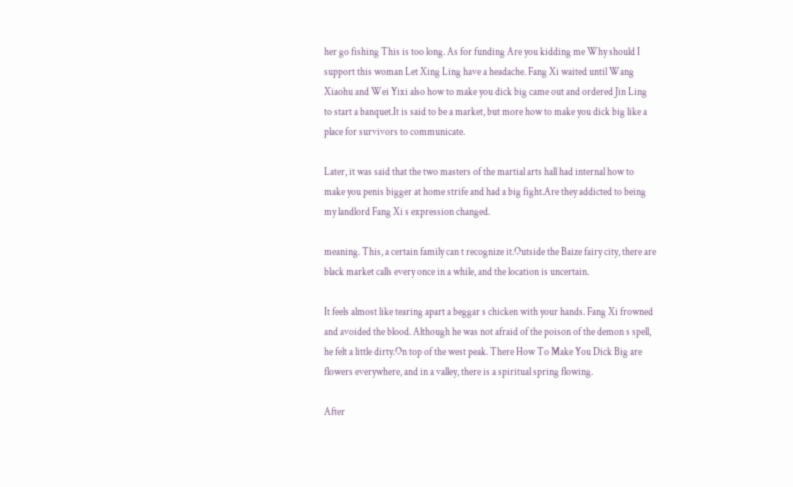her go fishing This is too long. As for funding Are you kidding me Why should I support this woman Let Xing Ling have a headache. Fang Xi waited until Wang Xiaohu and Wei Yixi also how to make you dick big came out and ordered Jin Ling to start a banquet.It is said to be a market, but more how to make you dick big like a place for survivors to communicate.

Later, it was said that the two masters of the martial arts hall had internal how to make you penis bigger at home strife and had a big fight.Are they addicted to being my landlord Fang Xi s expression changed.

meaning. This, a certain family can t recognize it.Outside the Baize fairy city, there are black market calls every once in a while, and the location is uncertain.

It feels almost like tearing apart a beggar s chicken with your hands. Fang Xi frowned and avoided the blood. Although he was not afraid of the poison of the demon s spell, he felt a little dirty.On top of the west peak. There How To Make You Dick Big are flowers everywhere, and in a valley, there is a spiritual spring flowing.

After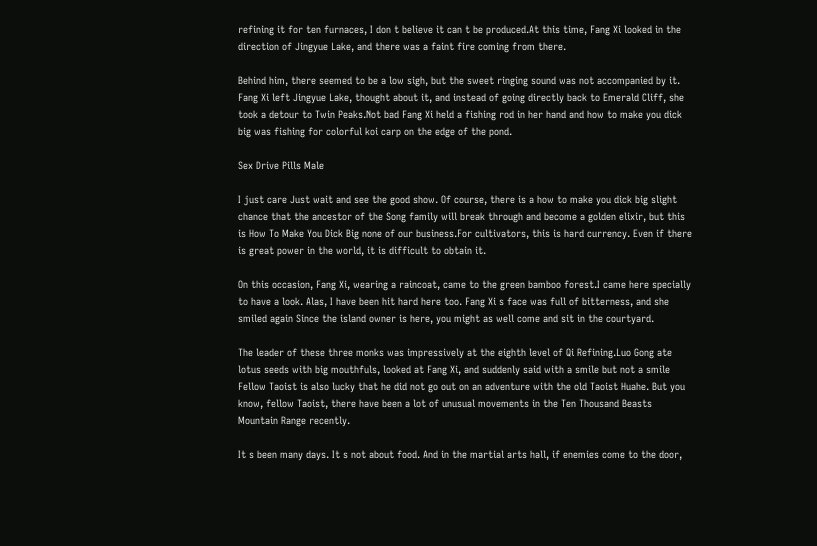refining it for ten furnaces, I don t believe it can t be produced.At this time, Fang Xi looked in the direction of Jingyue Lake, and there was a faint fire coming from there.

Behind him, there seemed to be a low sigh, but the sweet ringing sound was not accompanied by it. Fang Xi left Jingyue Lake, thought about it, and instead of going directly back to Emerald Cliff, she took a detour to Twin Peaks.Not bad Fang Xi held a fishing rod in her hand and how to make you dick big was fishing for colorful koi carp on the edge of the pond.

Sex Drive Pills Male

I just care Just wait and see the good show. Of course, there is a how to make you dick big slight chance that the ancestor of the Song family will break through and become a golden elixir, but this is How To Make You Dick Big none of our business.For cultivators, this is hard currency. Even if there is great power in the world, it is difficult to obtain it.

On this occasion, Fang Xi, wearing a raincoat, came to the green bamboo forest.I came here specially to have a look. Alas, I have been hit hard here too. Fang Xi s face was full of bitterness, and she smiled again Since the island owner is here, you might as well come and sit in the courtyard.

The leader of these three monks was impressively at the eighth level of Qi Refining.Luo Gong ate lotus seeds with big mouthfuls, looked at Fang Xi, and suddenly said with a smile but not a smile Fellow Taoist is also lucky that he did not go out on an adventure with the old Taoist Huahe. But you know, fellow Taoist, there have been a lot of unusual movements in the Ten Thousand Beasts Mountain Range recently.

It s been many days. It s not about food. And in the martial arts hall, if enemies come to the door,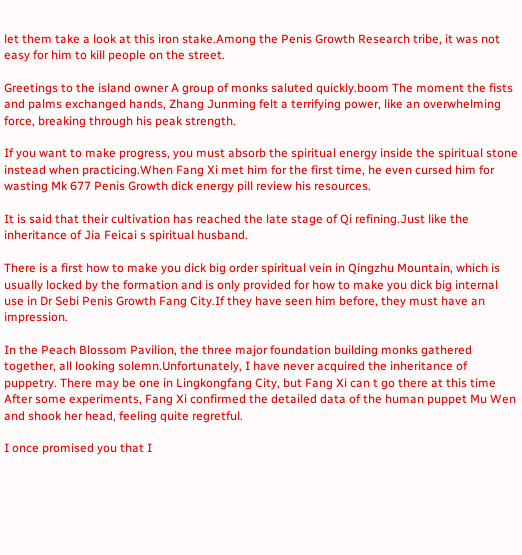let them take a look at this iron stake.Among the Penis Growth Research tribe, it was not easy for him to kill people on the street.

Greetings to the island owner A group of monks saluted quickly.boom The moment the fists and palms exchanged hands, Zhang Junming felt a terrifying power, like an overwhelming force, breaking through his peak strength.

If you want to make progress, you must absorb the spiritual energy inside the spiritual stone instead when practicing.When Fang Xi met him for the first time, he even cursed him for wasting Mk 677 Penis Growth dick energy pill review his resources.

It is said that their cultivation has reached the late stage of Qi refining.Just like the inheritance of Jia Feicai s spiritual husband.

There is a first how to make you dick big order spiritual vein in Qingzhu Mountain, which is usually locked by the formation and is only provided for how to make you dick big internal use in Dr Sebi Penis Growth Fang City.If they have seen him before, they must have an impression.

In the Peach Blossom Pavilion, the three major foundation building monks gathered together, all looking solemn.Unfortunately, I have never acquired the inheritance of puppetry. There may be one in Lingkongfang City, but Fang Xi can t go there at this time After some experiments, Fang Xi confirmed the detailed data of the human puppet Mu Wen and shook her head, feeling quite regretful.

I once promised you that I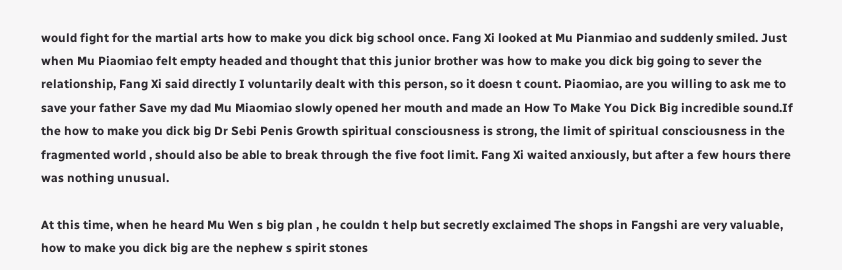would fight for the martial arts how to make you dick big school once. Fang Xi looked at Mu Pianmiao and suddenly smiled. Just when Mu Piaomiao felt empty headed and thought that this junior brother was how to make you dick big going to sever the relationship, Fang Xi said directly I voluntarily dealt with this person, so it doesn t count. Piaomiao, are you willing to ask me to save your father Save my dad Mu Miaomiao slowly opened her mouth and made an How To Make You Dick Big incredible sound.If the how to make you dick big Dr Sebi Penis Growth spiritual consciousness is strong, the limit of spiritual consciousness in the fragmented world , should also be able to break through the five foot limit. Fang Xi waited anxiously, but after a few hours there was nothing unusual.

At this time, when he heard Mu Wen s big plan , he couldn t help but secretly exclaimed The shops in Fangshi are very valuable, how to make you dick big are the nephew s spirit stones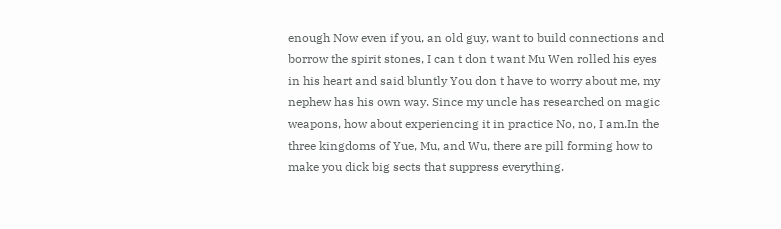enough Now even if you, an old guy, want to build connections and borrow the spirit stones, I can t don t want Mu Wen rolled his eyes in his heart and said bluntly You don t have to worry about me, my nephew has his own way. Since my uncle has researched on magic weapons, how about experiencing it in practice No, no, I am.In the three kingdoms of Yue, Mu, and Wu, there are pill forming how to make you dick big sects that suppress everything.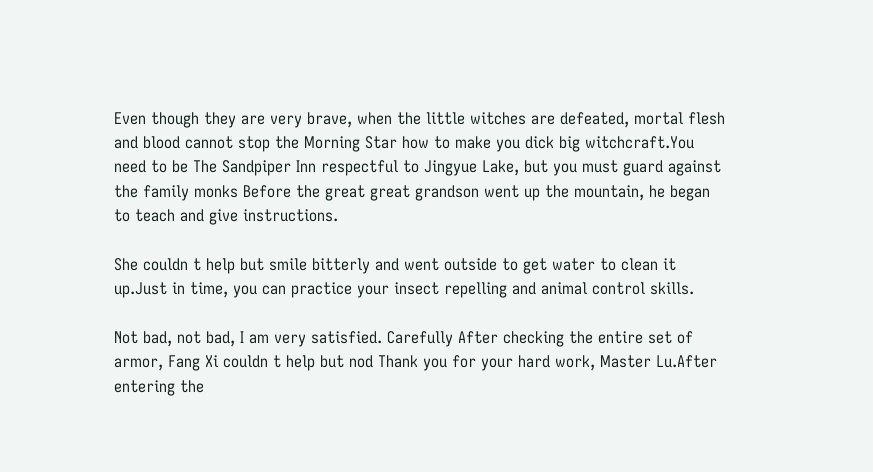Even though they are very brave, when the little witches are defeated, mortal flesh and blood cannot stop the Morning Star how to make you dick big witchcraft.You need to be The Sandpiper Inn respectful to Jingyue Lake, but you must guard against the family monks Before the great great grandson went up the mountain, he began to teach and give instructions.

She couldn t help but smile bitterly and went outside to get water to clean it up.Just in time, you can practice your insect repelling and animal control skills.

Not bad, not bad, I am very satisfied. Carefully After checking the entire set of armor, Fang Xi couldn t help but nod Thank you for your hard work, Master Lu.After entering the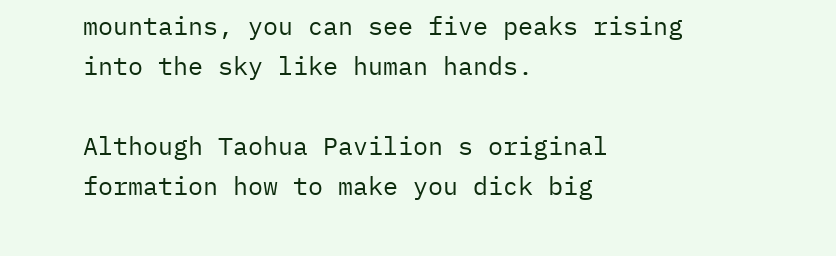mountains, you can see five peaks rising into the sky like human hands.

Although Taohua Pavilion s original formation how to make you dick big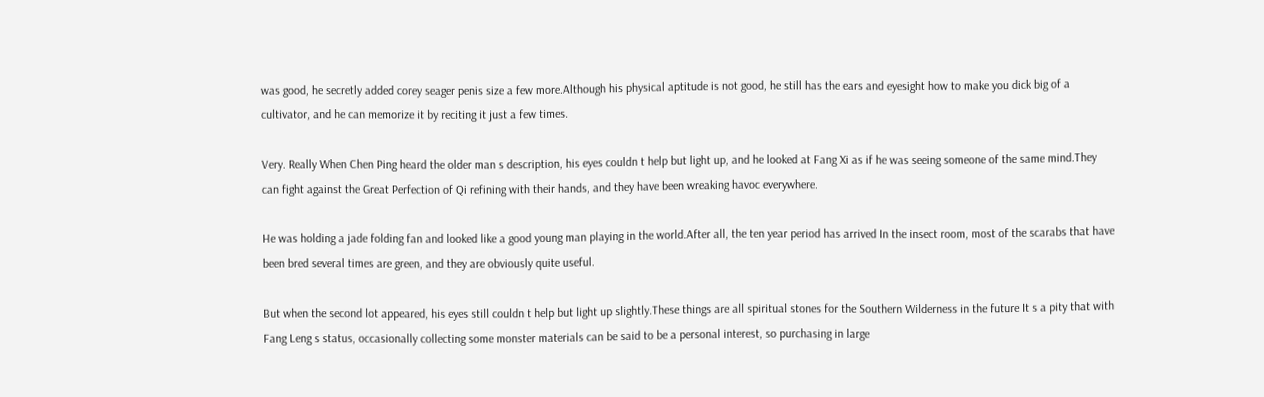was good, he secretly added corey seager penis size a few more.Although his physical aptitude is not good, he still has the ears and eyesight how to make you dick big of a cultivator, and he can memorize it by reciting it just a few times.

Very. Really When Chen Ping heard the older man s description, his eyes couldn t help but light up, and he looked at Fang Xi as if he was seeing someone of the same mind.They can fight against the Great Perfection of Qi refining with their hands, and they have been wreaking havoc everywhere.

He was holding a jade folding fan and looked like a good young man playing in the world.After all, the ten year period has arrived In the insect room, most of the scarabs that have been bred several times are green, and they are obviously quite useful.

But when the second lot appeared, his eyes still couldn t help but light up slightly.These things are all spiritual stones for the Southern Wilderness in the future It s a pity that with Fang Leng s status, occasionally collecting some monster materials can be said to be a personal interest, so purchasing in large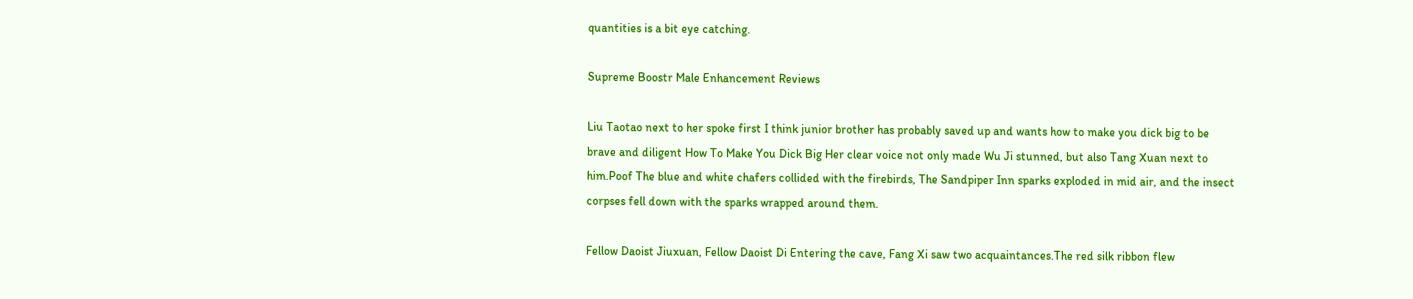quantities is a bit eye catching.

Supreme Boostr Male Enhancement Reviews

Liu Taotao next to her spoke first I think junior brother has probably saved up and wants how to make you dick big to be brave and diligent How To Make You Dick Big Her clear voice not only made Wu Ji stunned, but also Tang Xuan next to him.Poof The blue and white chafers collided with the firebirds, The Sandpiper Inn sparks exploded in mid air, and the insect corpses fell down with the sparks wrapped around them.

Fellow Daoist Jiuxuan, Fellow Daoist Di Entering the cave, Fang Xi saw two acquaintances.The red silk ribbon flew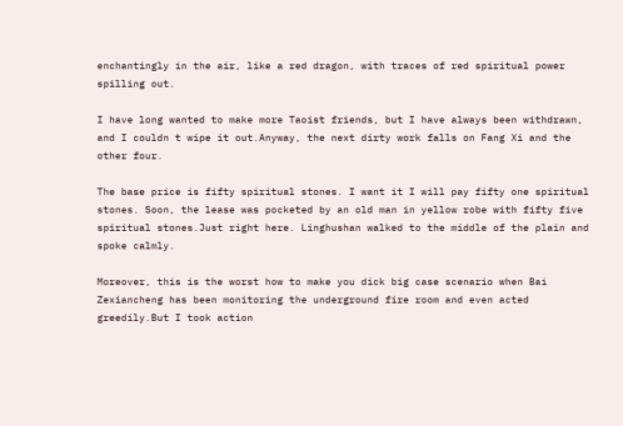enchantingly in the air, like a red dragon, with traces of red spiritual power spilling out.

I have long wanted to make more Taoist friends, but I have always been withdrawn, and I couldn t wipe it out.Anyway, the next dirty work falls on Fang Xi and the other four.

The base price is fifty spiritual stones. I want it I will pay fifty one spiritual stones. Soon, the lease was pocketed by an old man in yellow robe with fifty five spiritual stones.Just right here. Linghushan walked to the middle of the plain and spoke calmly.

Moreover, this is the worst how to make you dick big case scenario when Bai Zexiancheng has been monitoring the underground fire room and even acted greedily.But I took action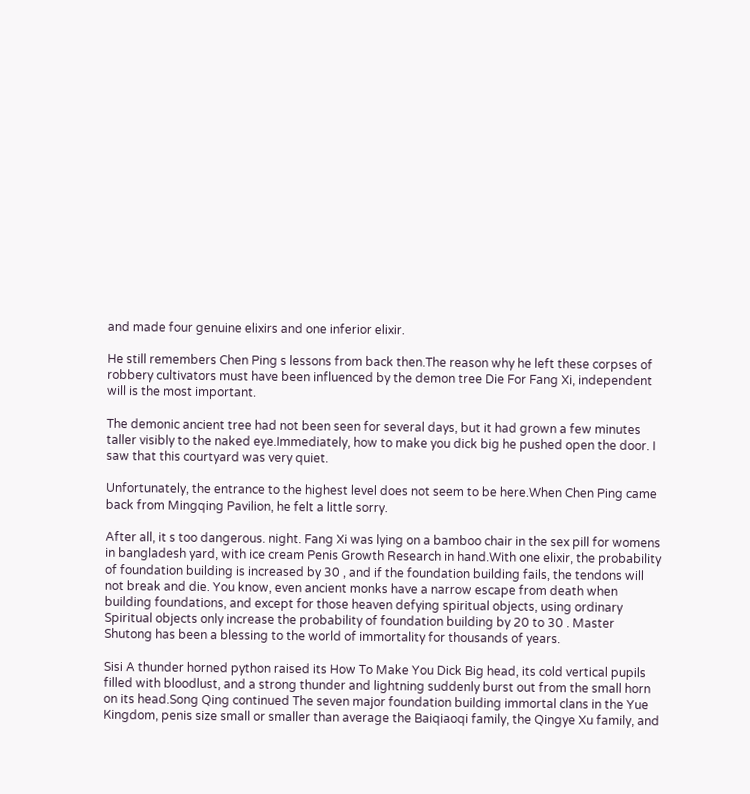and made four genuine elixirs and one inferior elixir.

He still remembers Chen Ping s lessons from back then.The reason why he left these corpses of robbery cultivators must have been influenced by the demon tree Die For Fang Xi, independent will is the most important.

The demonic ancient tree had not been seen for several days, but it had grown a few minutes taller visibly to the naked eye.Immediately, how to make you dick big he pushed open the door. I saw that this courtyard was very quiet.

Unfortunately, the entrance to the highest level does not seem to be here.When Chen Ping came back from Mingqing Pavilion, he felt a little sorry.

After all, it s too dangerous. night. Fang Xi was lying on a bamboo chair in the sex pill for womens in bangladesh yard, with ice cream Penis Growth Research in hand.With one elixir, the probability of foundation building is increased by 30 , and if the foundation building fails, the tendons will not break and die. You know, even ancient monks have a narrow escape from death when building foundations, and except for those heaven defying spiritual objects, using ordinary Spiritual objects only increase the probability of foundation building by 20 to 30 . Master Shutong has been a blessing to the world of immortality for thousands of years.

Sisi A thunder horned python raised its How To Make You Dick Big head, its cold vertical pupils filled with bloodlust, and a strong thunder and lightning suddenly burst out from the small horn on its head.Song Qing continued The seven major foundation building immortal clans in the Yue Kingdom, penis size small or smaller than average the Baiqiaoqi family, the Qingye Xu family, and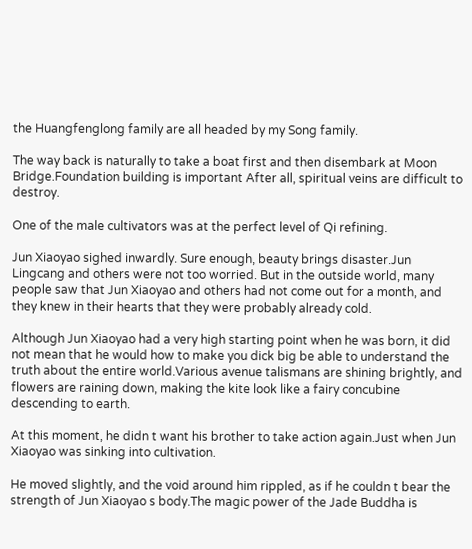the Huangfenglong family are all headed by my Song family.

The way back is naturally to take a boat first and then disembark at Moon Bridge.Foundation building is important After all, spiritual veins are difficult to destroy.

One of the male cultivators was at the perfect level of Qi refining.

Jun Xiaoyao sighed inwardly. Sure enough, beauty brings disaster.Jun Lingcang and others were not too worried. But in the outside world, many people saw that Jun Xiaoyao and others had not come out for a month, and they knew in their hearts that they were probably already cold.

Although Jun Xiaoyao had a very high starting point when he was born, it did not mean that he would how to make you dick big be able to understand the truth about the entire world.Various avenue talismans are shining brightly, and flowers are raining down, making the kite look like a fairy concubine descending to earth.

At this moment, he didn t want his brother to take action again.Just when Jun Xiaoyao was sinking into cultivation.

He moved slightly, and the void around him rippled, as if he couldn t bear the strength of Jun Xiaoyao s body.The magic power of the Jade Buddha is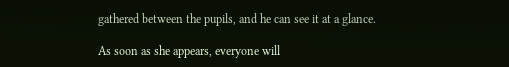gathered between the pupils, and he can see it at a glance.

As soon as she appears, everyone will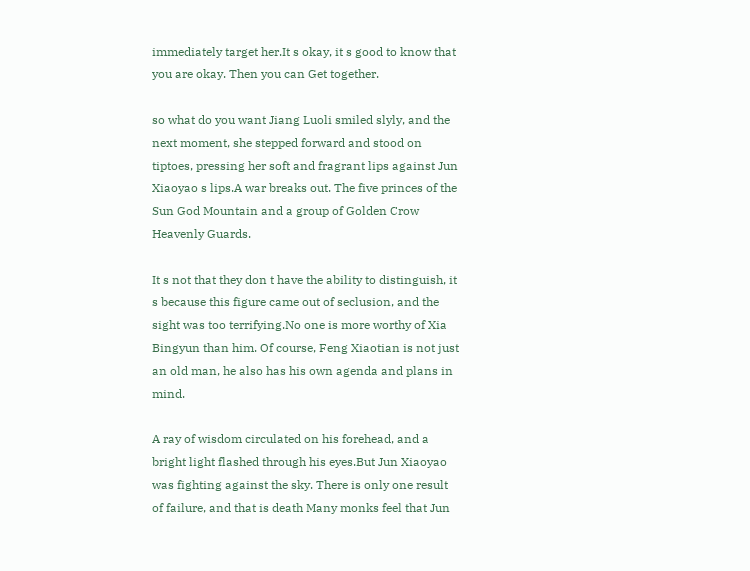immediately target her.It s okay, it s good to know that you are okay. Then you can Get together.

so what do you want Jiang Luoli smiled slyly, and the next moment, she stepped forward and stood on tiptoes, pressing her soft and fragrant lips against Jun Xiaoyao s lips.A war breaks out. The five princes of the Sun God Mountain and a group of Golden Crow Heavenly Guards.

It s not that they don t have the ability to distinguish, it s because this figure came out of seclusion, and the sight was too terrifying.No one is more worthy of Xia Bingyun than him. Of course, Feng Xiaotian is not just an old man, he also has his own agenda and plans in mind.

A ray of wisdom circulated on his forehead, and a bright light flashed through his eyes.But Jun Xiaoyao was fighting against the sky. There is only one result of failure, and that is death Many monks feel that Jun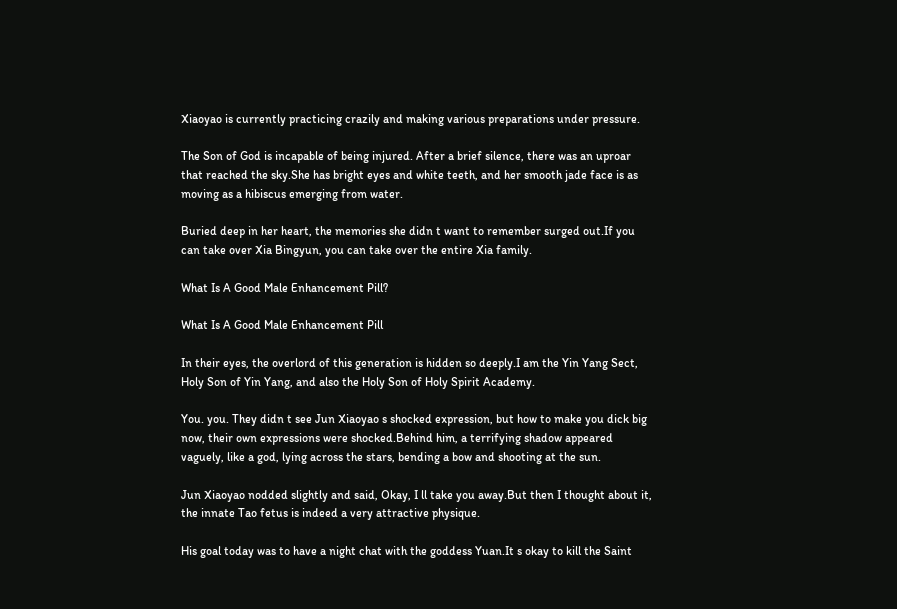Xiaoyao is currently practicing crazily and making various preparations under pressure.

The Son of God is incapable of being injured. After a brief silence, there was an uproar that reached the sky.She has bright eyes and white teeth, and her smooth jade face is as moving as a hibiscus emerging from water.

Buried deep in her heart, the memories she didn t want to remember surged out.If you can take over Xia Bingyun, you can take over the entire Xia family.

What Is A Good Male Enhancement Pill?

What Is A Good Male Enhancement Pill

In their eyes, the overlord of this generation is hidden so deeply.I am the Yin Yang Sect, Holy Son of Yin Yang, and also the Holy Son of Holy Spirit Academy.

You. you. They didn t see Jun Xiaoyao s shocked expression, but how to make you dick big now, their own expressions were shocked.Behind him, a terrifying shadow appeared vaguely, like a god, lying across the stars, bending a bow and shooting at the sun.

Jun Xiaoyao nodded slightly and said, Okay, I ll take you away.But then I thought about it, the innate Tao fetus is indeed a very attractive physique.

His goal today was to have a night chat with the goddess Yuan.It s okay to kill the Saint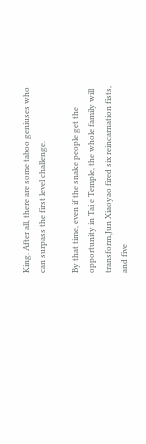King. After all, there are some taboo geniuses who can surpass the first level challenge.

By that time, even if the snake people get the opportunity in Tai e Temple, the whole family will transform.Jun Xiaoyao fired six reincarnation fists, and five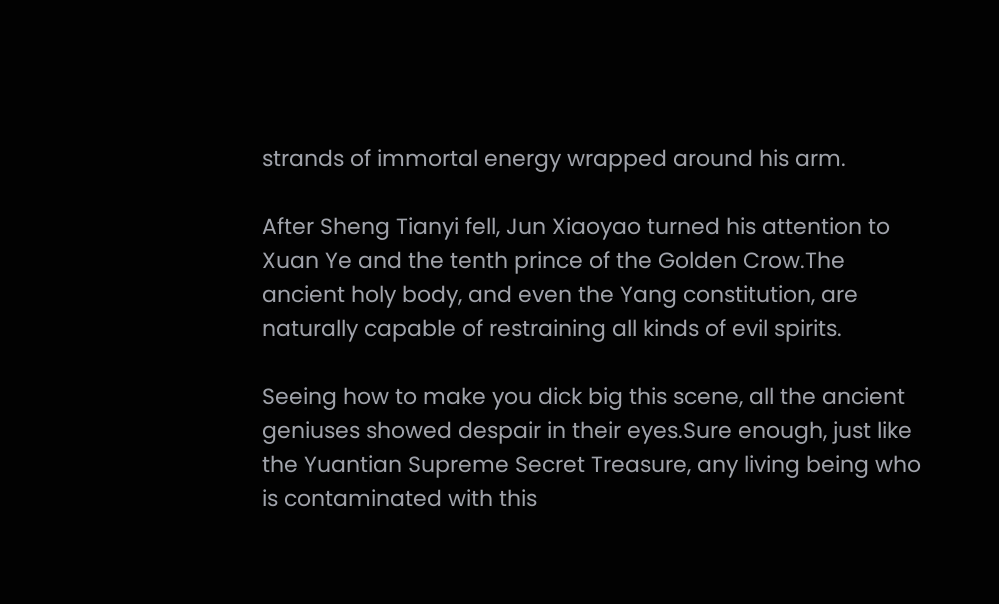strands of immortal energy wrapped around his arm.

After Sheng Tianyi fell, Jun Xiaoyao turned his attention to Xuan Ye and the tenth prince of the Golden Crow.The ancient holy body, and even the Yang constitution, are naturally capable of restraining all kinds of evil spirits.

Seeing how to make you dick big this scene, all the ancient geniuses showed despair in their eyes.Sure enough, just like the Yuantian Supreme Secret Treasure, any living being who is contaminated with this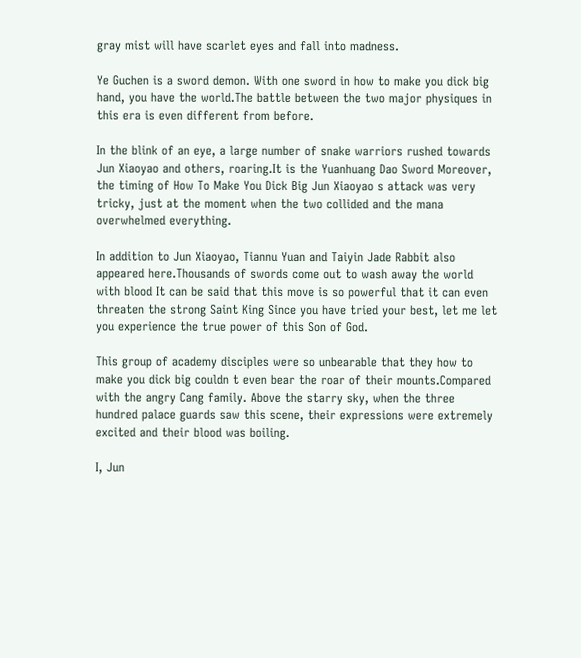gray mist will have scarlet eyes and fall into madness.

Ye Guchen is a sword demon. With one sword in how to make you dick big hand, you have the world.The battle between the two major physiques in this era is even different from before.

In the blink of an eye, a large number of snake warriors rushed towards Jun Xiaoyao and others, roaring.It is the Yuanhuang Dao Sword Moreover, the timing of How To Make You Dick Big Jun Xiaoyao s attack was very tricky, just at the moment when the two collided and the mana overwhelmed everything.

In addition to Jun Xiaoyao, Tiannu Yuan and Taiyin Jade Rabbit also appeared here.Thousands of swords come out to wash away the world with blood It can be said that this move is so powerful that it can even threaten the strong Saint King Since you have tried your best, let me let you experience the true power of this Son of God.

This group of academy disciples were so unbearable that they how to make you dick big couldn t even bear the roar of their mounts.Compared with the angry Cang family. Above the starry sky, when the three hundred palace guards saw this scene, their expressions were extremely excited and their blood was boiling.

I, Jun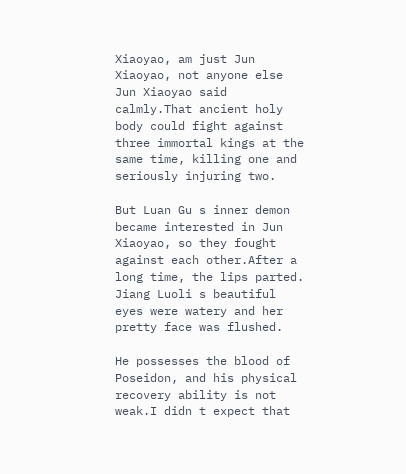Xiaoyao, am just Jun Xiaoyao, not anyone else Jun Xiaoyao said calmly.That ancient holy body could fight against three immortal kings at the same time, killing one and seriously injuring two.

But Luan Gu s inner demon became interested in Jun Xiaoyao, so they fought against each other.After a long time, the lips parted. Jiang Luoli s beautiful eyes were watery and her pretty face was flushed.

He possesses the blood of Poseidon, and his physical recovery ability is not weak.I didn t expect that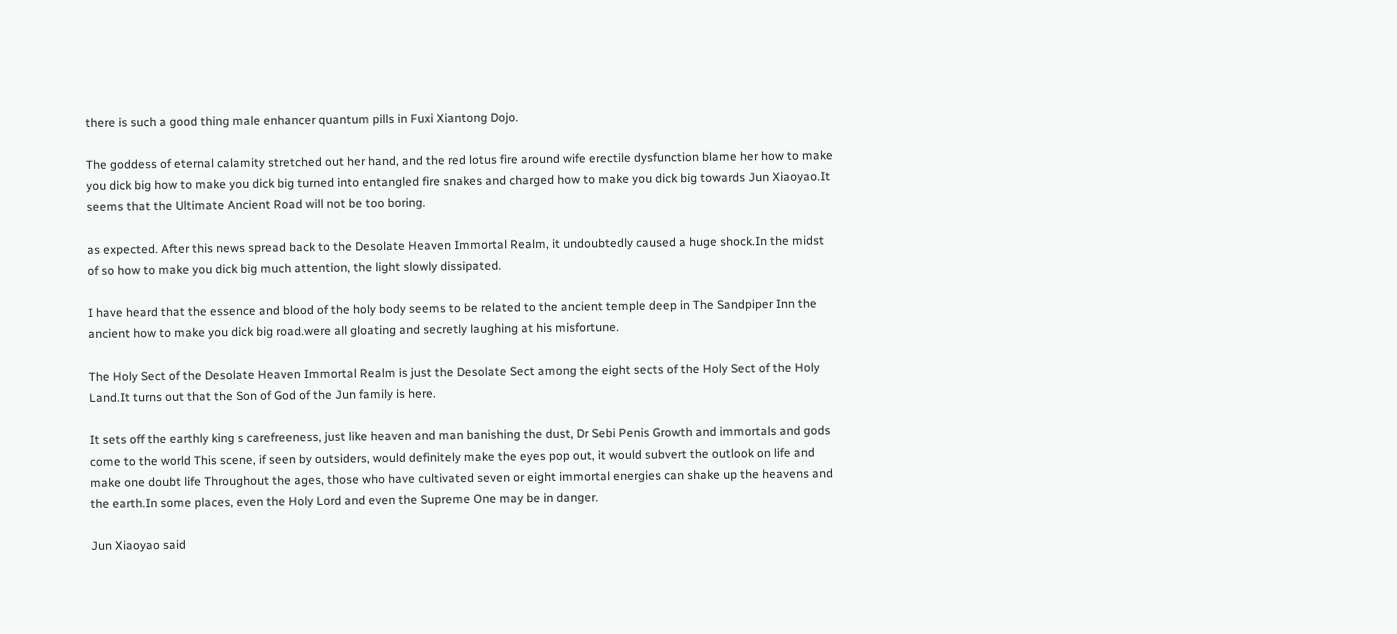there is such a good thing male enhancer quantum pills in Fuxi Xiantong Dojo.

The goddess of eternal calamity stretched out her hand, and the red lotus fire around wife erectile dysfunction blame her how to make you dick big how to make you dick big turned into entangled fire snakes and charged how to make you dick big towards Jun Xiaoyao.It seems that the Ultimate Ancient Road will not be too boring.

as expected. After this news spread back to the Desolate Heaven Immortal Realm, it undoubtedly caused a huge shock.In the midst of so how to make you dick big much attention, the light slowly dissipated.

I have heard that the essence and blood of the holy body seems to be related to the ancient temple deep in The Sandpiper Inn the ancient how to make you dick big road.were all gloating and secretly laughing at his misfortune.

The Holy Sect of the Desolate Heaven Immortal Realm is just the Desolate Sect among the eight sects of the Holy Sect of the Holy Land.It turns out that the Son of God of the Jun family is here.

It sets off the earthly king s carefreeness, just like heaven and man banishing the dust, Dr Sebi Penis Growth and immortals and gods come to the world This scene, if seen by outsiders, would definitely make the eyes pop out, it would subvert the outlook on life and make one doubt life Throughout the ages, those who have cultivated seven or eight immortal energies can shake up the heavens and the earth.In some places, even the Holy Lord and even the Supreme One may be in danger.

Jun Xiaoyao said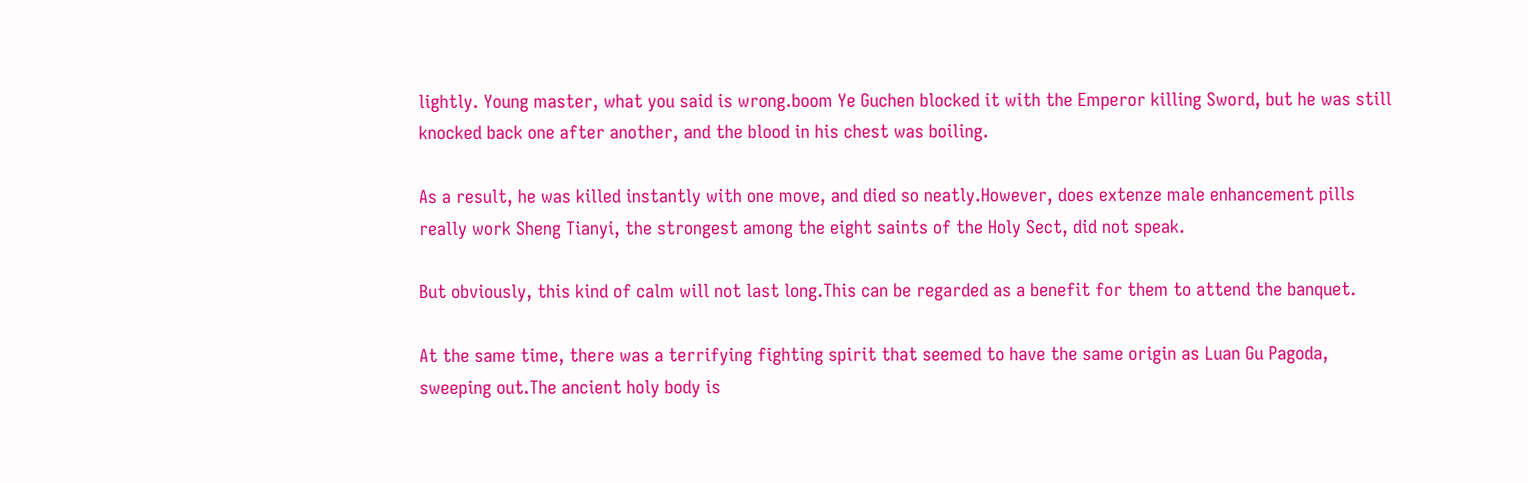lightly. Young master, what you said is wrong.boom Ye Guchen blocked it with the Emperor killing Sword, but he was still knocked back one after another, and the blood in his chest was boiling.

As a result, he was killed instantly with one move, and died so neatly.However, does extenze male enhancement pills really work Sheng Tianyi, the strongest among the eight saints of the Holy Sect, did not speak.

But obviously, this kind of calm will not last long.This can be regarded as a benefit for them to attend the banquet.

At the same time, there was a terrifying fighting spirit that seemed to have the same origin as Luan Gu Pagoda, sweeping out.The ancient holy body is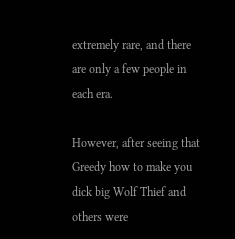extremely rare, and there are only a few people in each era.

However, after seeing that Greedy how to make you dick big Wolf Thief and others were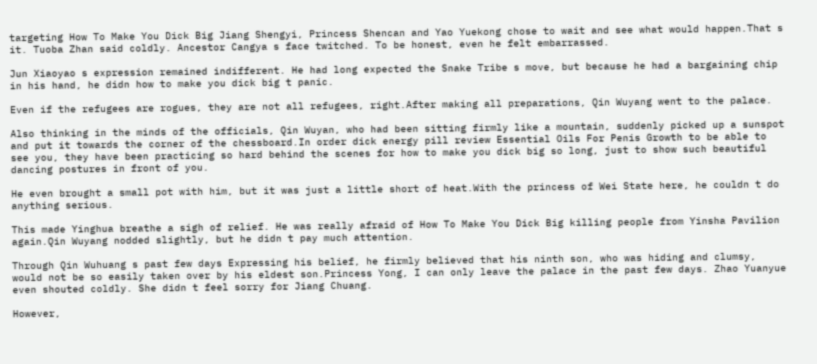targeting How To Make You Dick Big Jiang Shengyi, Princess Shencan and Yao Yuekong chose to wait and see what would happen.That s it. Tuoba Zhan said coldly. Ancestor Cangya s face twitched. To be honest, even he felt embarrassed.

Jun Xiaoyao s expression remained indifferent. He had long expected the Snake Tribe s move, but because he had a bargaining chip in his hand, he didn how to make you dick big t panic.

Even if the refugees are rogues, they are not all refugees, right.After making all preparations, Qin Wuyang went to the palace.

Also thinking in the minds of the officials, Qin Wuyan, who had been sitting firmly like a mountain, suddenly picked up a sunspot and put it towards the corner of the chessboard.In order dick energy pill review Essential Oils For Penis Growth to be able to see you, they have been practicing so hard behind the scenes for how to make you dick big so long, just to show such beautiful dancing postures in front of you.

He even brought a small pot with him, but it was just a little short of heat.With the princess of Wei State here, he couldn t do anything serious.

This made Yinghua breathe a sigh of relief. He was really afraid of How To Make You Dick Big killing people from Yinsha Pavilion again.Qin Wuyang nodded slightly, but he didn t pay much attention.

Through Qin Wuhuang s past few days Expressing his belief, he firmly believed that his ninth son, who was hiding and clumsy, would not be so easily taken over by his eldest son.Princess Yong, I can only leave the palace in the past few days. Zhao Yuanyue even shouted coldly. She didn t feel sorry for Jiang Chuang.

However,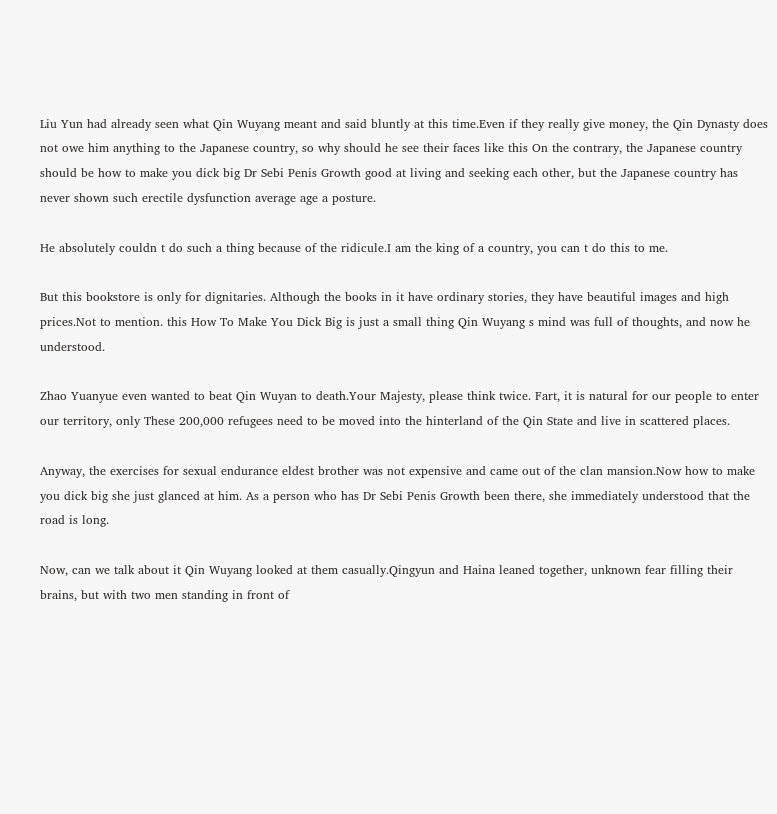Liu Yun had already seen what Qin Wuyang meant and said bluntly at this time.Even if they really give money, the Qin Dynasty does not owe him anything to the Japanese country, so why should he see their faces like this On the contrary, the Japanese country should be how to make you dick big Dr Sebi Penis Growth good at living and seeking each other, but the Japanese country has never shown such erectile dysfunction average age a posture.

He absolutely couldn t do such a thing because of the ridicule.I am the king of a country, you can t do this to me.

But this bookstore is only for dignitaries. Although the books in it have ordinary stories, they have beautiful images and high prices.Not to mention. this How To Make You Dick Big is just a small thing Qin Wuyang s mind was full of thoughts, and now he understood.

Zhao Yuanyue even wanted to beat Qin Wuyan to death.Your Majesty, please think twice. Fart, it is natural for our people to enter our territory, only These 200,000 refugees need to be moved into the hinterland of the Qin State and live in scattered places.

Anyway, the exercises for sexual endurance eldest brother was not expensive and came out of the clan mansion.Now how to make you dick big she just glanced at him. As a person who has Dr Sebi Penis Growth been there, she immediately understood that the road is long.

Now, can we talk about it Qin Wuyang looked at them casually.Qingyun and Haina leaned together, unknown fear filling their brains, but with two men standing in front of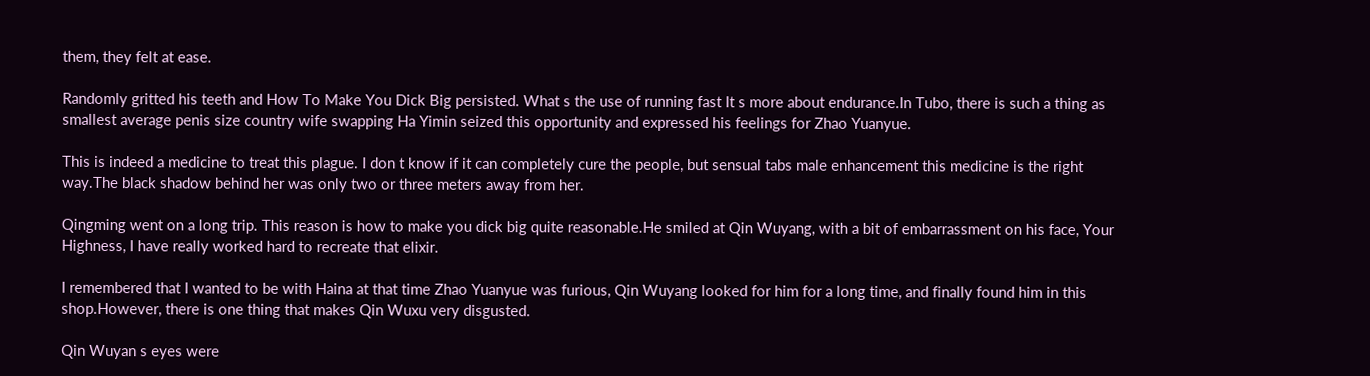them, they felt at ease.

Randomly gritted his teeth and How To Make You Dick Big persisted. What s the use of running fast It s more about endurance.In Tubo, there is such a thing as smallest average penis size country wife swapping Ha Yimin seized this opportunity and expressed his feelings for Zhao Yuanyue.

This is indeed a medicine to treat this plague. I don t know if it can completely cure the people, but sensual tabs male enhancement this medicine is the right way.The black shadow behind her was only two or three meters away from her.

Qingming went on a long trip. This reason is how to make you dick big quite reasonable.He smiled at Qin Wuyang, with a bit of embarrassment on his face, Your Highness, I have really worked hard to recreate that elixir.

I remembered that I wanted to be with Haina at that time Zhao Yuanyue was furious, Qin Wuyang looked for him for a long time, and finally found him in this shop.However, there is one thing that makes Qin Wuxu very disgusted.

Qin Wuyan s eyes were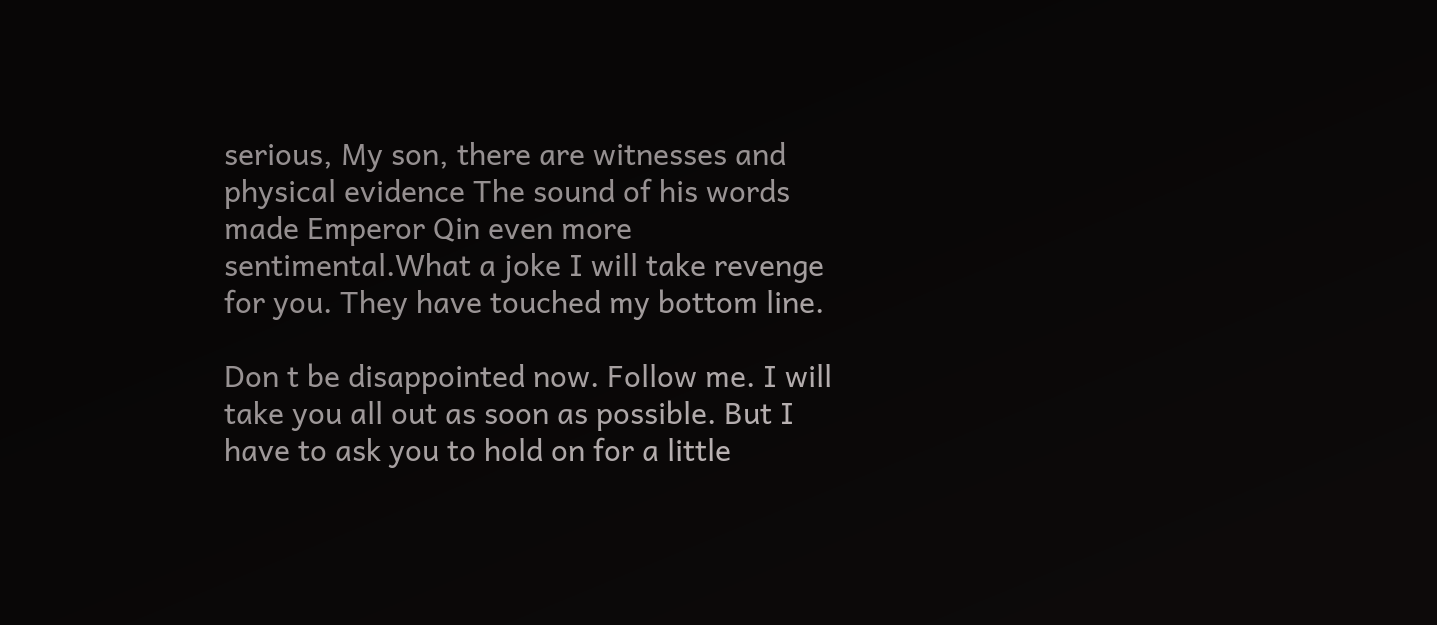serious, My son, there are witnesses and physical evidence The sound of his words made Emperor Qin even more sentimental.What a joke I will take revenge for you. They have touched my bottom line.

Don t be disappointed now. Follow me. I will take you all out as soon as possible. But I have to ask you to hold on for a little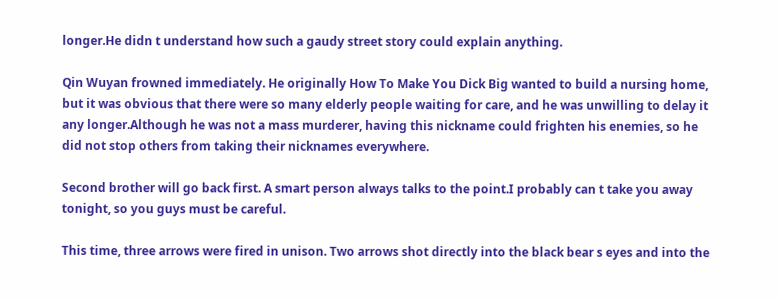longer.He didn t understand how such a gaudy street story could explain anything.

Qin Wuyan frowned immediately. He originally How To Make You Dick Big wanted to build a nursing home, but it was obvious that there were so many elderly people waiting for care, and he was unwilling to delay it any longer.Although he was not a mass murderer, having this nickname could frighten his enemies, so he did not stop others from taking their nicknames everywhere.

Second brother will go back first. A smart person always talks to the point.I probably can t take you away tonight, so you guys must be careful.

This time, three arrows were fired in unison. Two arrows shot directly into the black bear s eyes and into the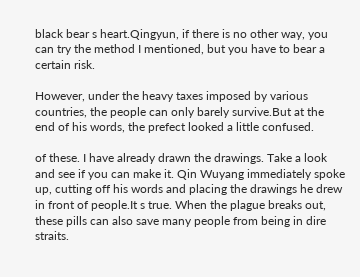black bear s heart.Qingyun, if there is no other way, you can try the method I mentioned, but you have to bear a certain risk.

However, under the heavy taxes imposed by various countries, the people can only barely survive.But at the end of his words, the prefect looked a little confused.

of these. I have already drawn the drawings. Take a look and see if you can make it. Qin Wuyang immediately spoke up, cutting off his words and placing the drawings he drew in front of people.It s true. When the plague breaks out, these pills can also save many people from being in dire straits.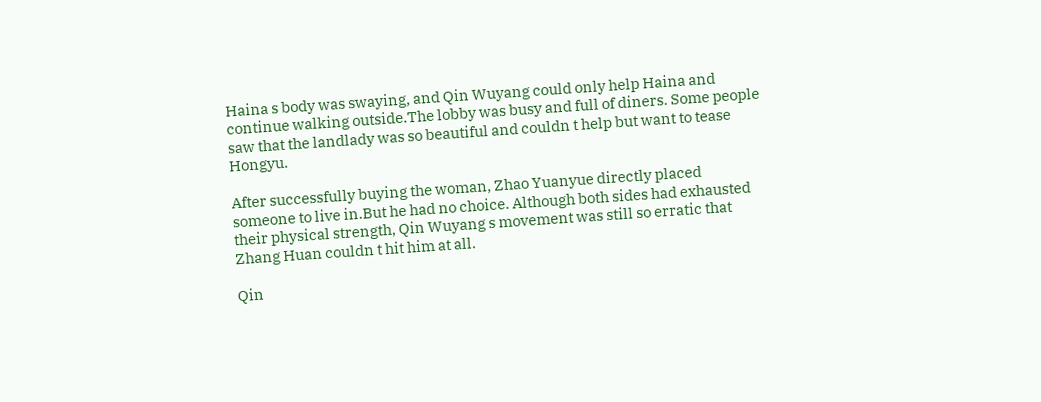Haina s body was swaying, and Qin Wuyang could only help Haina and continue walking outside.The lobby was busy and full of diners. Some people saw that the landlady was so beautiful and couldn t help but want to tease Hongyu.

After successfully buying the woman, Zhao Yuanyue directly placed someone to live in.But he had no choice. Although both sides had exhausted their physical strength, Qin Wuyang s movement was still so erratic that Zhang Huan couldn t hit him at all.

Qin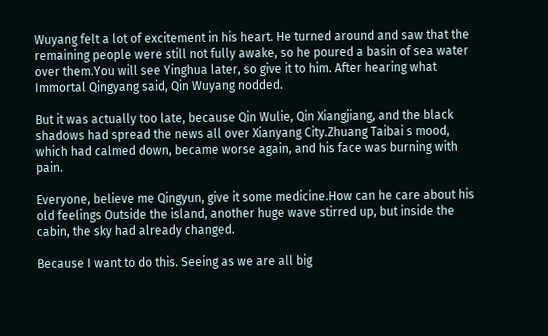Wuyang felt a lot of excitement in his heart. He turned around and saw that the remaining people were still not fully awake, so he poured a basin of sea water over them.You will see Yinghua later, so give it to him. After hearing what Immortal Qingyang said, Qin Wuyang nodded.

But it was actually too late, because Qin Wulie, Qin Xiangjiang, and the black shadows had spread the news all over Xianyang City.Zhuang Taibai s mood, which had calmed down, became worse again, and his face was burning with pain.

Everyone, believe me Qingyun, give it some medicine.How can he care about his old feelings Outside the island, another huge wave stirred up, but inside the cabin, the sky had already changed.

Because I want to do this. Seeing as we are all big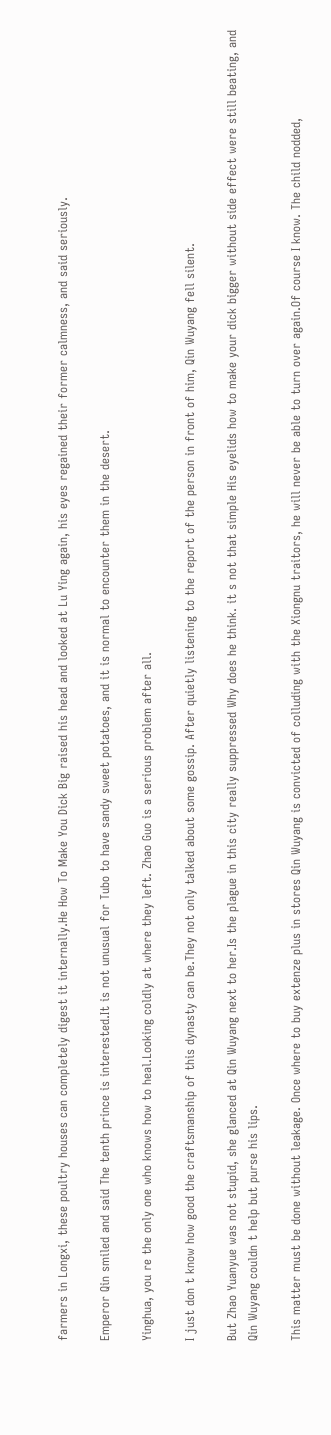farmers in Longxi, these poultry houses can completely digest it internally.He How To Make You Dick Big raised his head and looked at Lu Ying again, his eyes regained their former calmness, and said seriously.

Emperor Qin smiled and said The tenth prince is interested.It is not unusual for Tubo to have sandy sweet potatoes, and it is normal to encounter them in the desert.

Yinghua, you re the only one who knows how to heal.Looking coldly at where they left. Zhao Guo is a serious problem after all.

I just don t know how good the craftsmanship of this dynasty can be.They not only talked about some gossip. After quietly listening to the report of the person in front of him, Qin Wuyang fell silent.

But Zhao Yuanyue was not stupid, she glanced at Qin Wuyang next to her.Is the plague in this city really suppressed Why does he think. it s not that simple His eyelids how to make your dick bigger without side effect were still beating, and Qin Wuyang couldn t help but purse his lips.

This matter must be done without leakage. Once where to buy extenze plus in stores Qin Wuyang is convicted of colluding with the Xiongnu traitors, he will never be able to turn over again.Of course I know. The child nodded,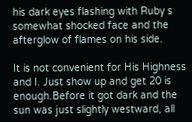his dark eyes flashing with Ruby s somewhat shocked face and the afterglow of flames on his side.

It is not convenient for His Highness and I. Just show up and get 20 is enough.Before it got dark and the sun was just slightly westward, all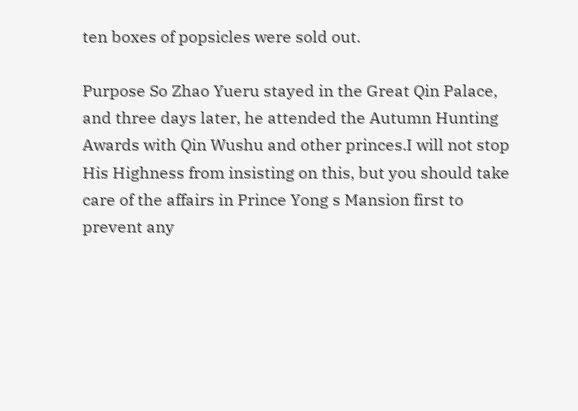ten boxes of popsicles were sold out.

Purpose So Zhao Yueru stayed in the Great Qin Palace, and three days later, he attended the Autumn Hunting Awards with Qin Wushu and other princes.I will not stop His Highness from insisting on this, but you should take care of the affairs in Prince Yong s Mansion first to prevent any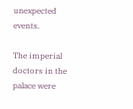unexpected events.

The imperial doctors in the palace were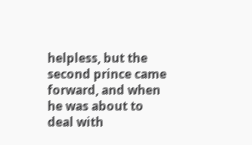helpless, but the second prince came forward, and when he was about to deal with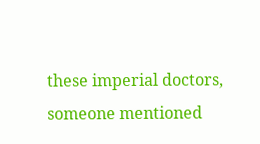these imperial doctors, someone mentioned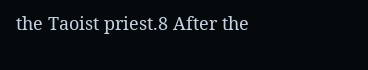the Taoist priest.8 After the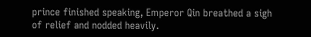prince finished speaking, Emperor Qin breathed a sigh of relief and nodded heavily.